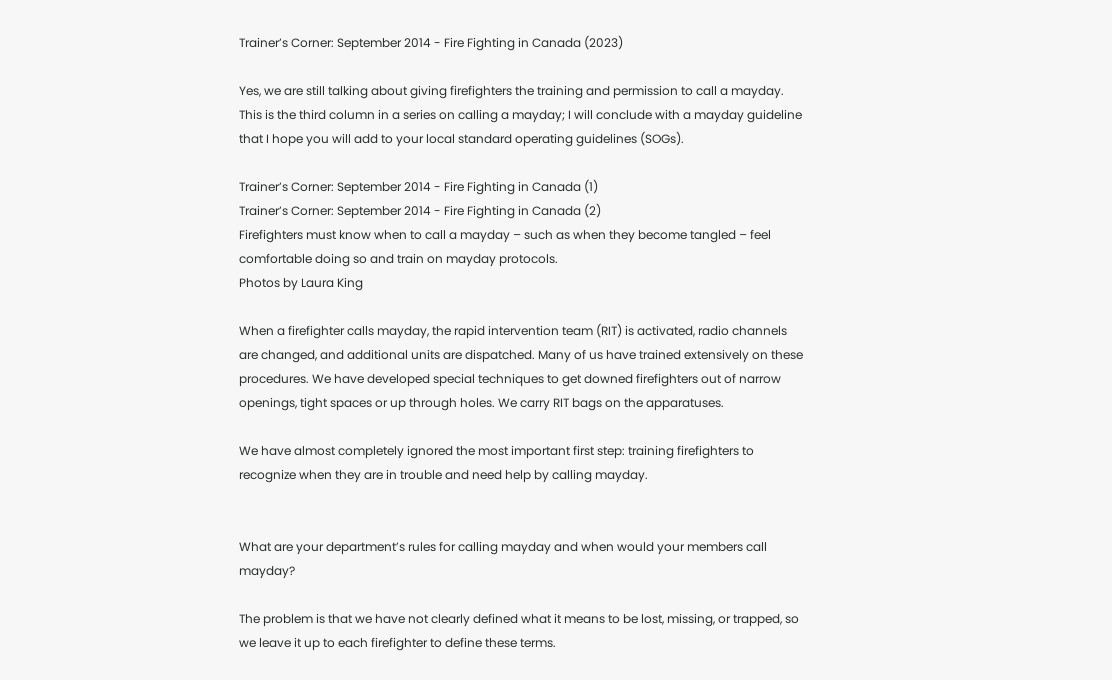Trainer’s Corner: September 2014 - Fire Fighting in Canada (2023)

Yes, we are still talking about giving firefighters the training and permission to call a mayday. This is the third column in a series on calling a mayday; I will conclude with a mayday guideline that I hope you will add to your local standard operating guidelines (SOGs).

Trainer’s Corner: September 2014 - Fire Fighting in Canada (1)
Trainer’s Corner: September 2014 - Fire Fighting in Canada (2)
Firefighters must know when to call a mayday – such as when they become tangled – feel comfortable doing so and train on mayday protocols.
Photos by Laura King

When a firefighter calls mayday, the rapid intervention team (RIT) is activated, radio channels are changed, and additional units are dispatched. Many of us have trained extensively on these procedures. We have developed special techniques to get downed firefighters out of narrow openings, tight spaces or up through holes. We carry RIT bags on the apparatuses.

We have almost completely ignored the most important first step: training firefighters to recognize when they are in trouble and need help by calling mayday.


What are your department’s rules for calling mayday and when would your members call mayday?

The problem is that we have not clearly defined what it means to be lost, missing, or trapped, so we leave it up to each firefighter to define these terms.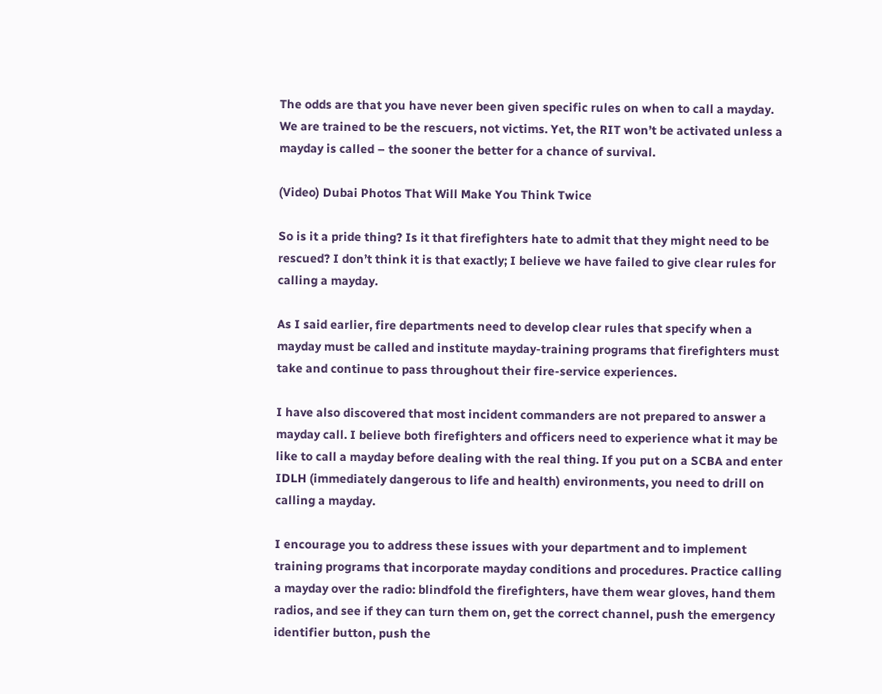The odds are that you have never been given specific rules on when to call a mayday. We are trained to be the rescuers, not victims. Yet, the RIT won’t be activated unless a mayday is called – the sooner the better for a chance of survival.

(Video) Dubai Photos That Will Make You Think Twice

So is it a pride thing? Is it that firefighters hate to admit that they might need to be rescued? I don’t think it is that exactly; I believe we have failed to give clear rules for calling a mayday.

As I said earlier, fire departments need to develop clear rules that specify when a mayday must be called and institute mayday-training programs that firefighters must take and continue to pass throughout their fire-service experiences.

I have also discovered that most incident commanders are not prepared to answer a mayday call. I believe both firefighters and officers need to experience what it may be like to call a mayday before dealing with the real thing. If you put on a SCBA and enter IDLH (immediately dangerous to life and health) environments, you need to drill on calling a mayday.

I encourage you to address these issues with your department and to implement training programs that incorporate mayday conditions and procedures. Practice calling a mayday over the radio: blindfold the firefighters, have them wear gloves, hand them radios, and see if they can turn them on, get the correct channel, push the emergency identifier button, push the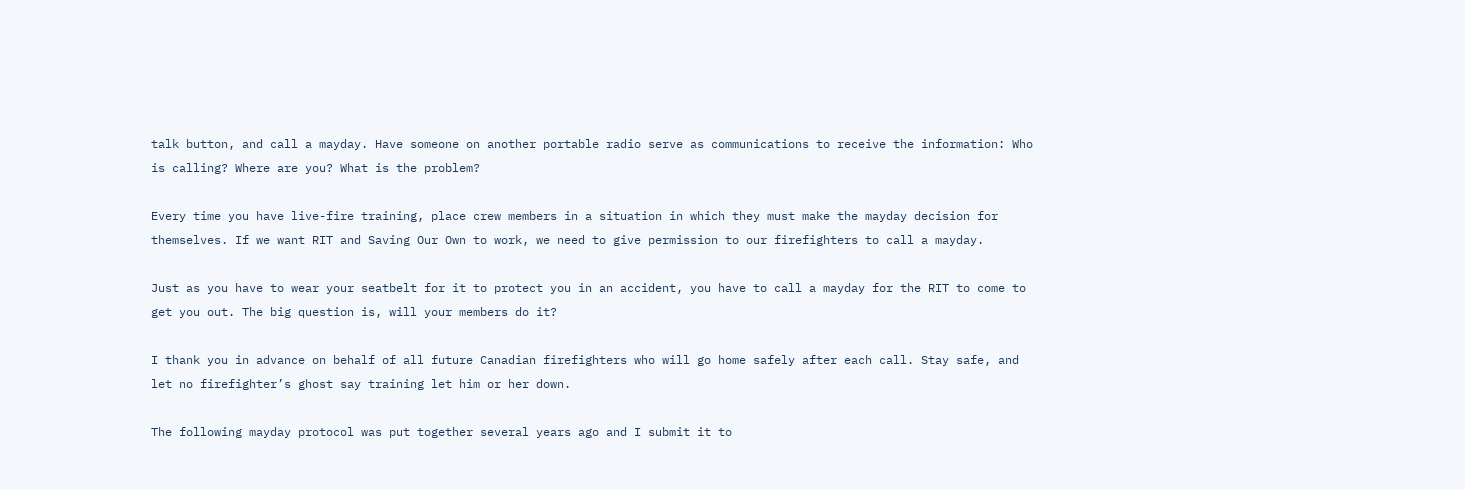talk button, and call a mayday. Have someone on another portable radio serve as communications to receive the information: Who is calling? Where are you? What is the problem?

Every time you have live-fire training, place crew members in a situation in which they must make the mayday decision for themselves. If we want RIT and Saving Our Own to work, we need to give permission to our firefighters to call a mayday.

Just as you have to wear your seatbelt for it to protect you in an accident, you have to call a mayday for the RIT to come to get you out. The big question is, will your members do it?

I thank you in advance on behalf of all future Canadian firefighters who will go home safely after each call. Stay safe, and let no firefighter’s ghost say training let him or her down.

The following mayday protocol was put together several years ago and I submit it to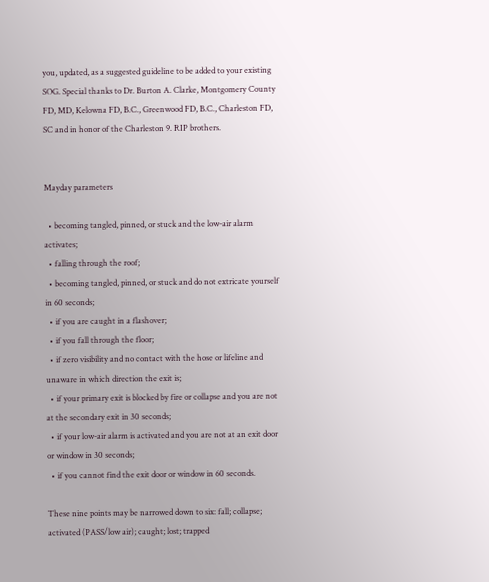you, updated, as a suggested guideline to be added to your existing SOG. Special thanks to Dr. Burton A. Clarke, Montgomery County FD, MD, Kelowna FD, B.C., Greenwood FD, B.C., Charleston FD, SC and in honor of the Charleston 9. RIP brothers.


Mayday parameters

  • becoming tangled, pinned, or stuck and the low-air alarm activates;
  • falling through the roof;
  • becoming tangled, pinned, or stuck and do not extricate yourself in 60 seconds;
  • if you are caught in a flashover;
  • if you fall through the floor;
  • if zero visibility and no contact with the hose or lifeline and unaware in which direction the exit is;
  • if your primary exit is blocked by fire or collapse and you are not at the secondary exit in 30 seconds;
  • if your low-air alarm is activated and you are not at an exit door or window in 30 seconds;
  • if you cannot find the exit door or window in 60 seconds.

These nine points may be narrowed down to six: fall; collapse; activated (PASS/low air); caught; lost; trapped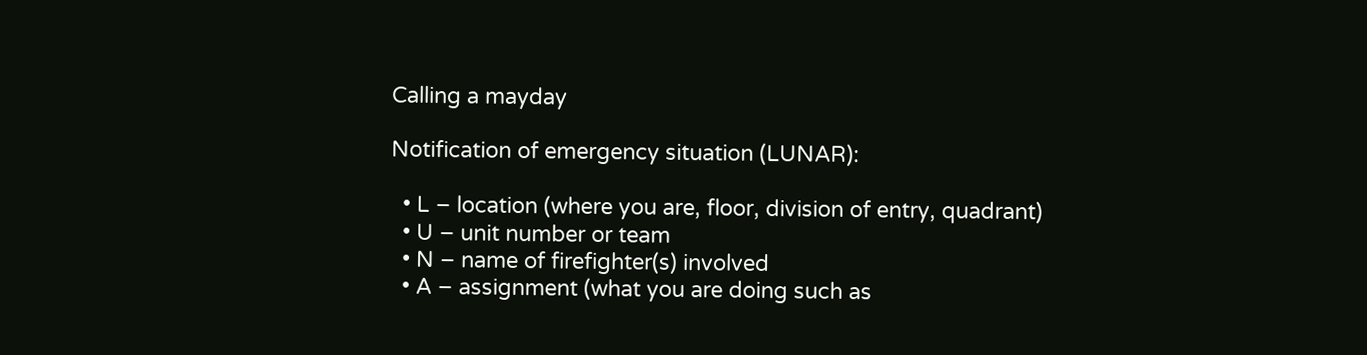Calling a mayday

Notification of emergency situation (LUNAR):

  • L – location (where you are, floor, division of entry, quadrant)
  • U – unit number or team
  • N – name of firefighter(s) involved
  • A – assignment (what you are doing such as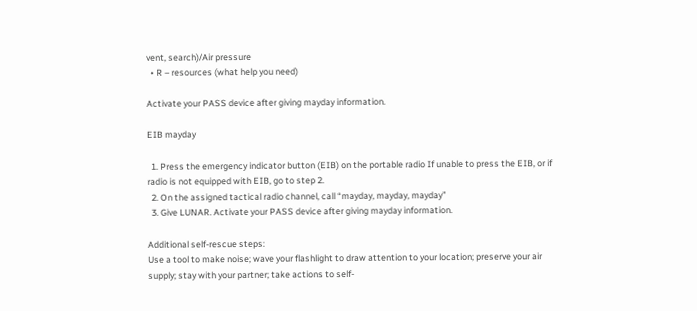vent, search)/Air pressure
  • R – resources (what help you need)

Activate your PASS device after giving mayday information.

EIB mayday

  1. Press the emergency indicator button (EIB) on the portable radio If unable to press the EIB, or if radio is not equipped with EIB, go to step 2.
  2. On the assigned tactical radio channel, call “mayday, mayday, mayday”
  3. Give LUNAR. Activate your PASS device after giving mayday information.

Additional self-rescue steps:
Use a tool to make noise; wave your flashlight to draw attention to your location; preserve your air supply; stay with your partner; take actions to self-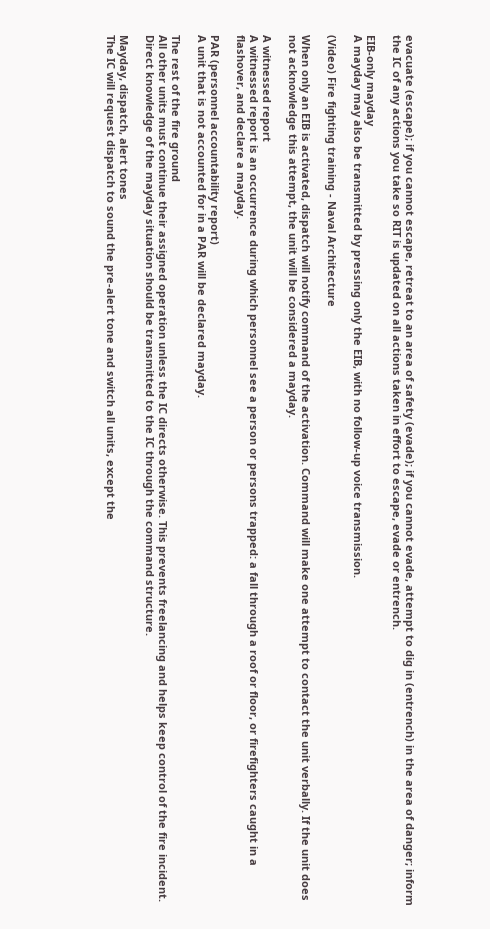evacuate (escape); if you cannot escape, retreat to an area of safety (evade); if you cannot evade, attempt to dig in (entrench) in the area of danger; inform the IC of any actions you take so RIT is updated on all actions taken in effort to escape, evade or entrench.

EIB-only mayday
A mayday may also be transmitted by pressing only the EIB, with no follow-up voice transmission.

(Video) Fire fighting training - Naval Architecture

When only an EIB is activated, dispatch will notify command of the activation. Command will make one attempt to contact the unit verbally. If the unit does not acknowledge this attempt, the unit will be considered a mayday.

A witnessed report
A witnessed report is an occurrence during which personnel see a person or persons trapped: a fall through a roof or floor, or firefighters caught in a flashover, and declare a mayday.

PAR (personnel accountability report)
A unit that is not accounted for in a PAR will be declared mayday.

The rest of the fire ground
All other units must continue their assigned operation unless the IC directs otherwise. This prevents freelancing and helps keep control of the fire incident. Direct knowledge of the mayday situation should be transmitted to the IC through the command structure.

Mayday, dispatch, alert tones
The IC will request dispatch to sound the pre-alert tone and switch all units, except the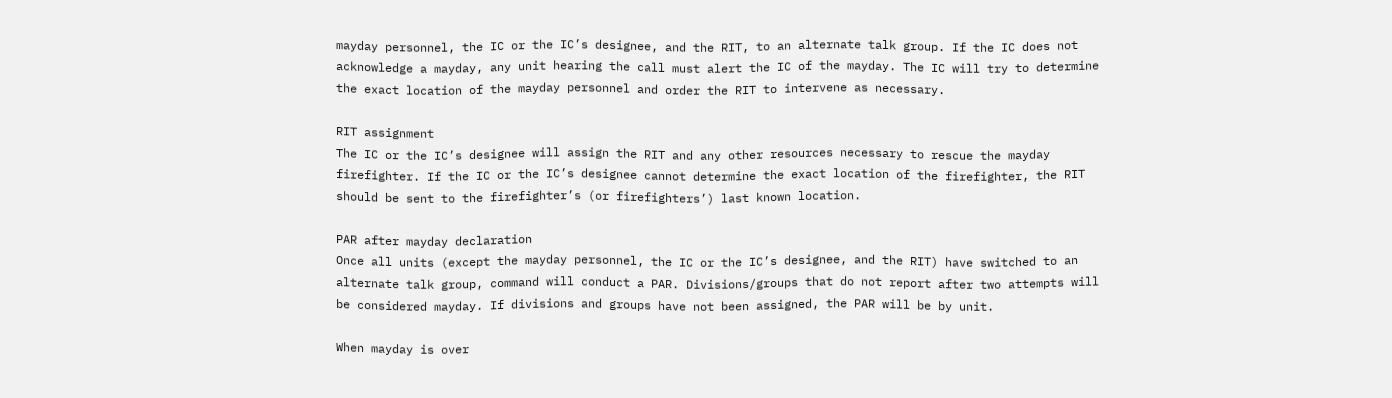mayday personnel, the IC or the IC’s designee, and the RIT, to an alternate talk group. If the IC does not acknowledge a mayday, any unit hearing the call must alert the IC of the mayday. The IC will try to determine the exact location of the mayday personnel and order the RIT to intervene as necessary.

RIT assignment
The IC or the IC’s designee will assign the RIT and any other resources necessary to rescue the mayday firefighter. If the IC or the IC’s designee cannot determine the exact location of the firefighter, the RIT should be sent to the firefighter’s (or firefighters’) last known location.

PAR after mayday declaration
Once all units (except the mayday personnel, the IC or the IC’s designee, and the RIT) have switched to an alternate talk group, command will conduct a PAR. Divisions/groups that do not report after two attempts will be considered mayday. If divisions and groups have not been assigned, the PAR will be by unit.

When mayday is over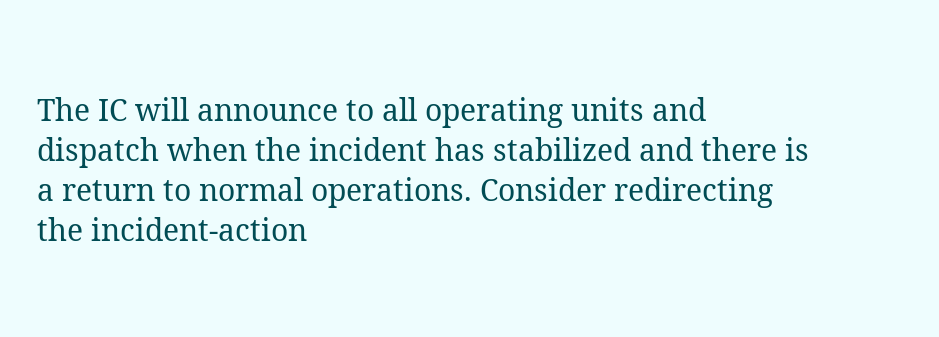The IC will announce to all operating units and dispatch when the incident has stabilized and there is a return to normal operations. Consider redirecting the incident-action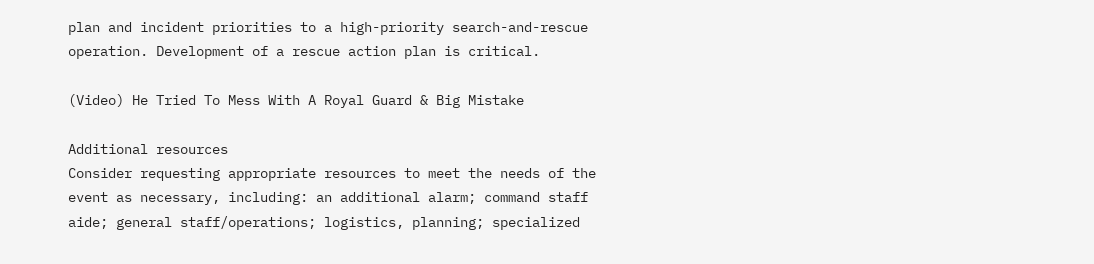plan and incident priorities to a high-priority search-and-rescue operation. Development of a rescue action plan is critical.

(Video) He Tried To Mess With A Royal Guard & Big Mistake

Additional resources
Consider requesting appropriate resources to meet the needs of the event as necessary, including: an additional alarm; command staff aide; general staff/operations; logistics, planning; specialized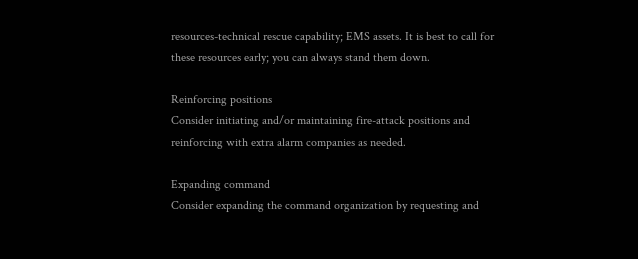resources-technical rescue capability; EMS assets. It is best to call for these resources early; you can always stand them down.

Reinforcing positions
Consider initiating and/or maintaining fire-attack positions and reinforcing with extra alarm companies as needed.

Expanding command
Consider expanding the command organization by requesting and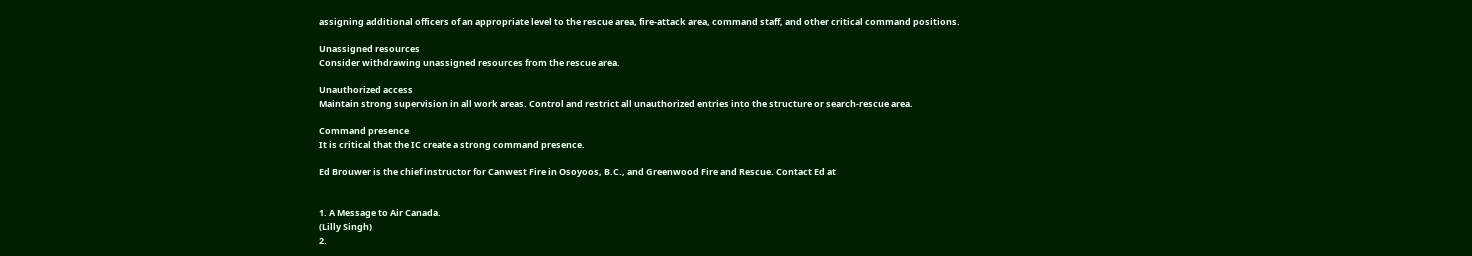assigning additional officers of an appropriate level to the rescue area, fire-attack area, command staff, and other critical command positions.

Unassigned resources
Consider withdrawing unassigned resources from the rescue area.

Unauthorized access
Maintain strong supervision in all work areas. Control and restrict all unauthorized entries into the structure or search-rescue area.

Command presence
It is critical that the IC create a strong command presence.

Ed Brouwer is the chief instructor for Canwest Fire in Osoyoos, B.C., and Greenwood Fire and Rescue. Contact Ed at


1. A Message to Air Canada.
(Lilly Singh)
2.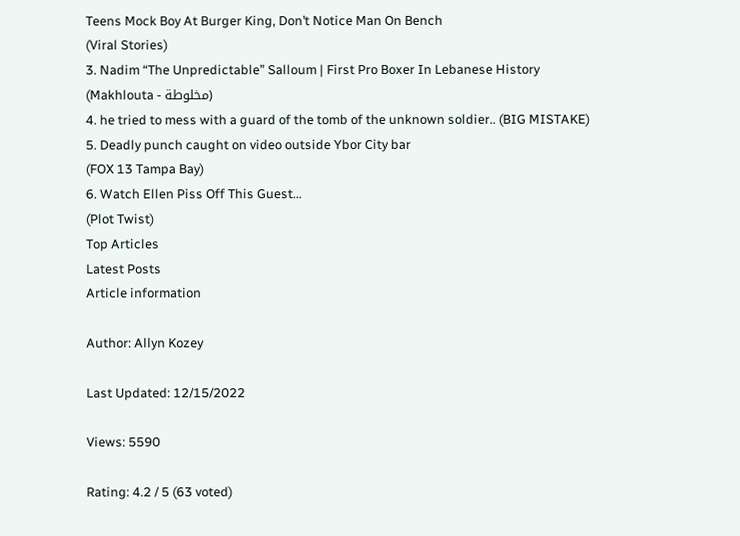Teens Mock Boy At Burger King, Don’t Notice Man On Bench
(Viral Stories)
3. Nadim “The Unpredictable” Salloum | First Pro Boxer In Lebanese History
(Makhlouta - مخلوطة)
4. he tried to mess with a guard of the tomb of the unknown soldier.. (BIG MISTAKE)
5. Deadly punch caught on video outside Ybor City bar
(FOX 13 Tampa Bay)
6. Watch Ellen Piss Off This Guest...
(Plot Twist)
Top Articles
Latest Posts
Article information

Author: Allyn Kozey

Last Updated: 12/15/2022

Views: 5590

Rating: 4.2 / 5 (63 voted)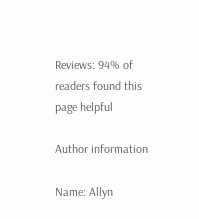Reviews: 94% of readers found this page helpful

Author information

Name: Allyn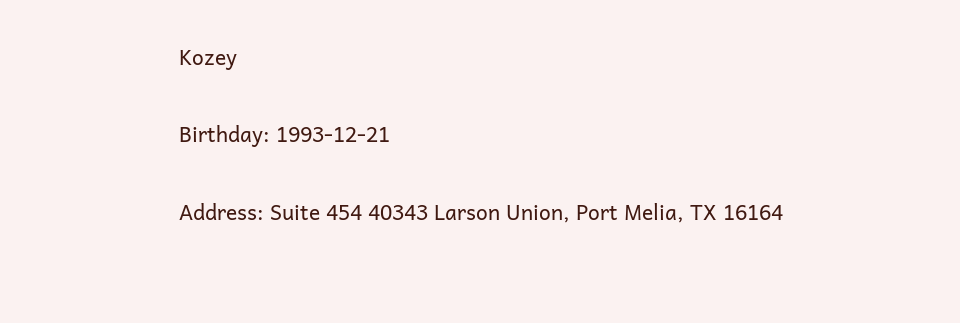Kozey

Birthday: 1993-12-21

Address: Suite 454 40343 Larson Union, Port Melia, TX 16164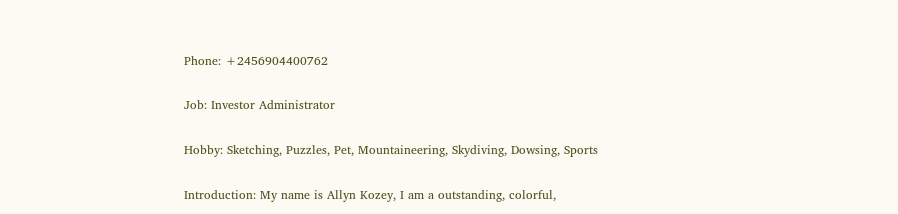Phone: +2456904400762

Job: Investor Administrator

Hobby: Sketching, Puzzles, Pet, Mountaineering, Skydiving, Dowsing, Sports

Introduction: My name is Allyn Kozey, I am a outstanding, colorful,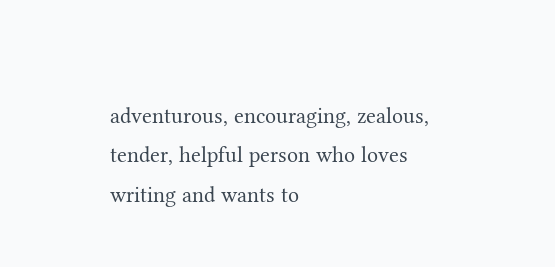adventurous, encouraging, zealous, tender, helpful person who loves writing and wants to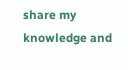share my knowledge and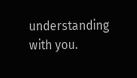understanding with you.